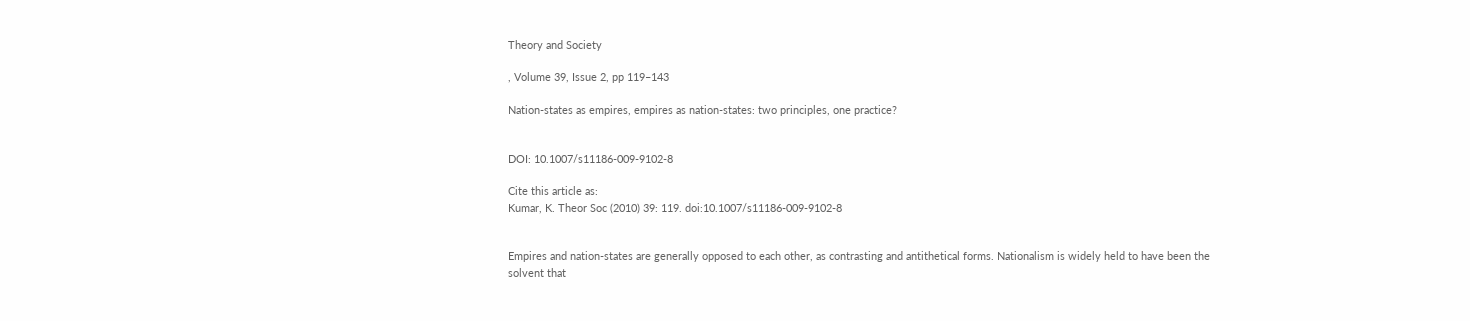Theory and Society

, Volume 39, Issue 2, pp 119–143

Nation-states as empires, empires as nation-states: two principles, one practice?


DOI: 10.1007/s11186-009-9102-8

Cite this article as:
Kumar, K. Theor Soc (2010) 39: 119. doi:10.1007/s11186-009-9102-8


Empires and nation-states are generally opposed to each other, as contrasting and antithetical forms. Nationalism is widely held to have been the solvent that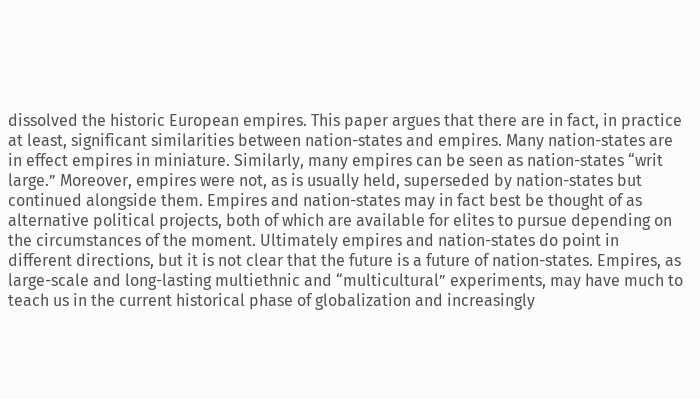dissolved the historic European empires. This paper argues that there are in fact, in practice at least, significant similarities between nation-states and empires. Many nation-states are in effect empires in miniature. Similarly, many empires can be seen as nation-states “writ large.” Moreover, empires were not, as is usually held, superseded by nation-states but continued alongside them. Empires and nation-states may in fact best be thought of as alternative political projects, both of which are available for elites to pursue depending on the circumstances of the moment. Ultimately empires and nation-states do point in different directions, but it is not clear that the future is a future of nation-states. Empires, as large-scale and long-lasting multiethnic and “multicultural” experiments, may have much to teach us in the current historical phase of globalization and increasingly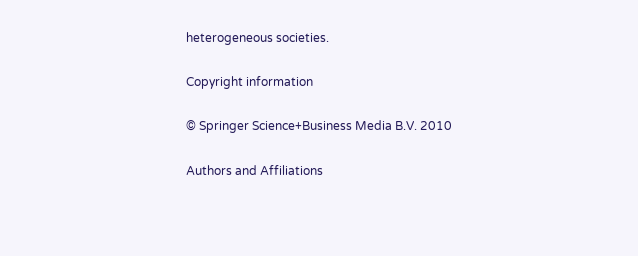heterogeneous societies.

Copyright information

© Springer Science+Business Media B.V. 2010

Authors and Affiliations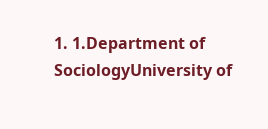1. 1.Department of SociologyUniversity of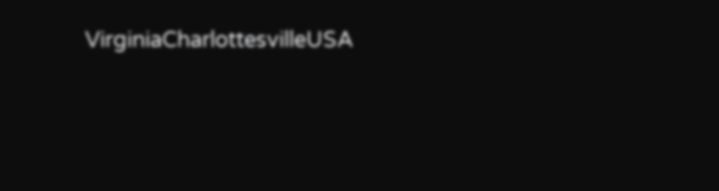VirginiaCharlottesvilleUSA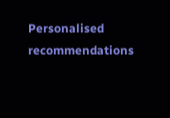Personalised recommendations